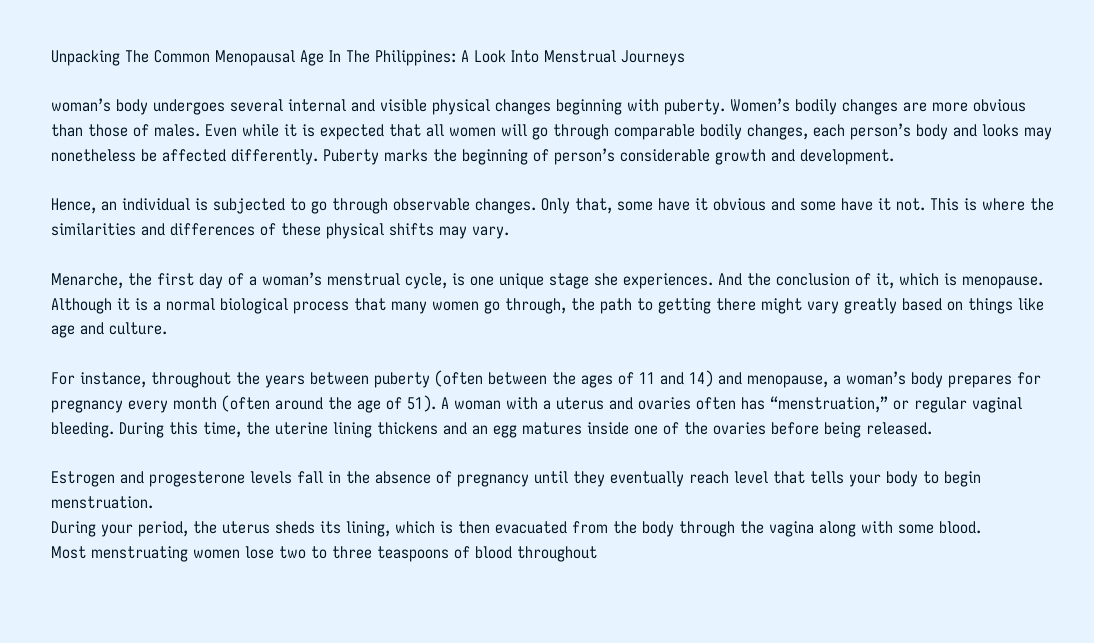Unpacking The Common Menopausal Age In The Philippines: A Look Into Menstrual Journeys

woman’s body undergoes several internal and visible physical changes beginning with puberty. Women’s bodily changes are more obvious than those of males. Even while it is expected that all women will go through comparable bodily changes, each person’s body and looks may nonetheless be affected differently. Puberty marks the beginning of person’s considerable growth and development.

Hence, an individual is subjected to go through observable changes. Only that, some have it obvious and some have it not. This is where the similarities and differences of these physical shifts may vary.

Menarche, the first day of a woman’s menstrual cycle, is one unique stage she experiences. And the conclusion of it, which is menopause. Although it is a normal biological process that many women go through, the path to getting there might vary greatly based on things like age and culture.

For instance, throughout the years between puberty (often between the ages of 11 and 14) and menopause, a woman’s body prepares for pregnancy every month (often around the age of 51). A woman with a uterus and ovaries often has “menstruation,” or regular vaginal bleeding. During this time, the uterine lining thickens and an egg matures inside one of the ovaries before being released.

Estrogen and progesterone levels fall in the absence of pregnancy until they eventually reach level that tells your body to begin menstruation.
During your period, the uterus sheds its lining, which is then evacuated from the body through the vagina along with some blood.
Most menstruating women lose two to three teaspoons of blood throughout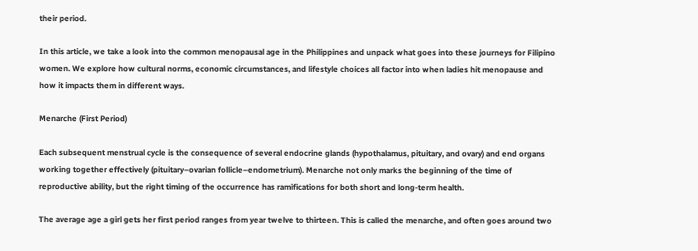their period.

In this article, we take a look into the common menopausal age in the Philippines and unpack what goes into these journeys for Filipino women. We explore how cultural norms, economic circumstances, and lifestyle choices all factor into when ladies hit menopause and how it impacts them in different ways.

Menarche (First Period)

Each subsequent menstrual cycle is the consequence of several endocrine glands (hypothalamus, pituitary, and ovary) and end organs working together effectively (pituitary–ovarian follicle–endometrium). Menarche not only marks the beginning of the time of reproductive ability, but the right timing of the occurrence has ramifications for both short and long-term health.

The average age a girl gets her first period ranges from year twelve to thirteen. This is called the menarche, and often goes around two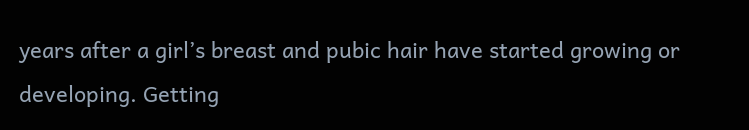years after a girl’s breast and pubic hair have started growing or developing. Getting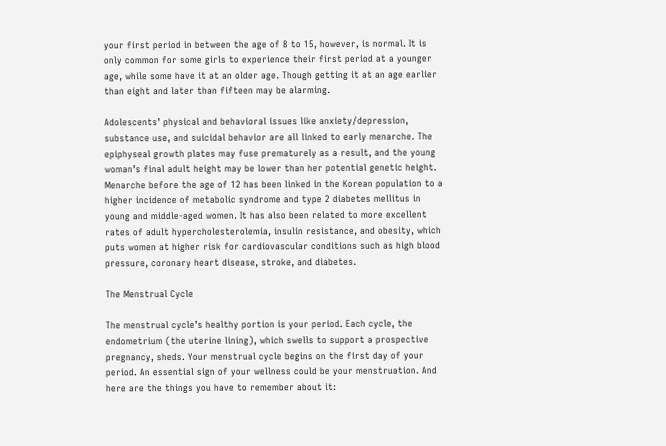your first period in between the age of 8 to 15, however, is normal. It is only common for some girls to experience their first period at a younger age, while some have it at an older age. Though getting it at an age earlier than eight and later than fifteen may be alarming.

Adolescents’ physical and behavioral issues like anxiety/depression, substance use, and suicidal behavior are all linked to early menarche. The epiphyseal growth plates may fuse prematurely as a result, and the young woman’s final adult height may be lower than her potential genetic height. Menarche before the age of 12 has been linked in the Korean population to a higher incidence of metabolic syndrome and type 2 diabetes mellitus in young and middle-aged women. It has also been related to more excellent rates of adult hypercholesterolemia, insulin resistance, and obesity, which puts women at higher risk for cardiovascular conditions such as high blood pressure, coronary heart disease, stroke, and diabetes.

The Menstrual Cycle

The menstrual cycle’s healthy portion is your period. Each cycle, the endometrium (the uterine lining), which swells to support a prospective pregnancy, sheds. Your menstrual cycle begins on the first day of your period. An essential sign of your wellness could be your menstruation. And here are the things you have to remember about it: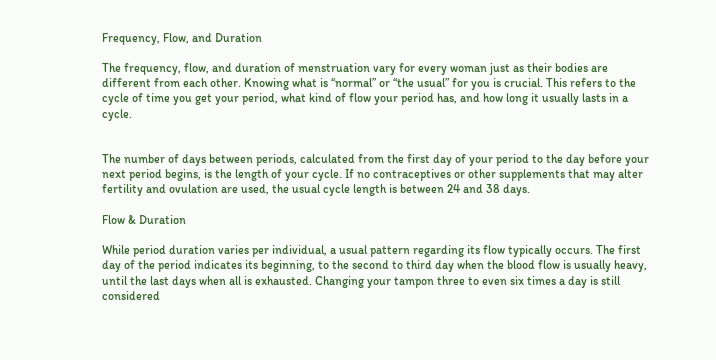Frequency, Flow, and Duration

The frequency, flow, and duration of menstruation vary for every woman just as their bodies are different from each other. Knowing what is “normal” or “the usual” for you is crucial. This refers to the cycle of time you get your period, what kind of flow your period has, and how long it usually lasts in a cycle.


The number of days between periods, calculated from the first day of your period to the day before your next period begins, is the length of your cycle. If no contraceptives or other supplements that may alter fertility and ovulation are used, the usual cycle length is between 24 and 38 days.

Flow & Duration

While period duration varies per individual, a usual pattern regarding its flow typically occurs. The first day of the period indicates its beginning, to the second to third day when the blood flow is usually heavy, until the last days when all is exhausted. Changing your tampon three to even six times a day is still considered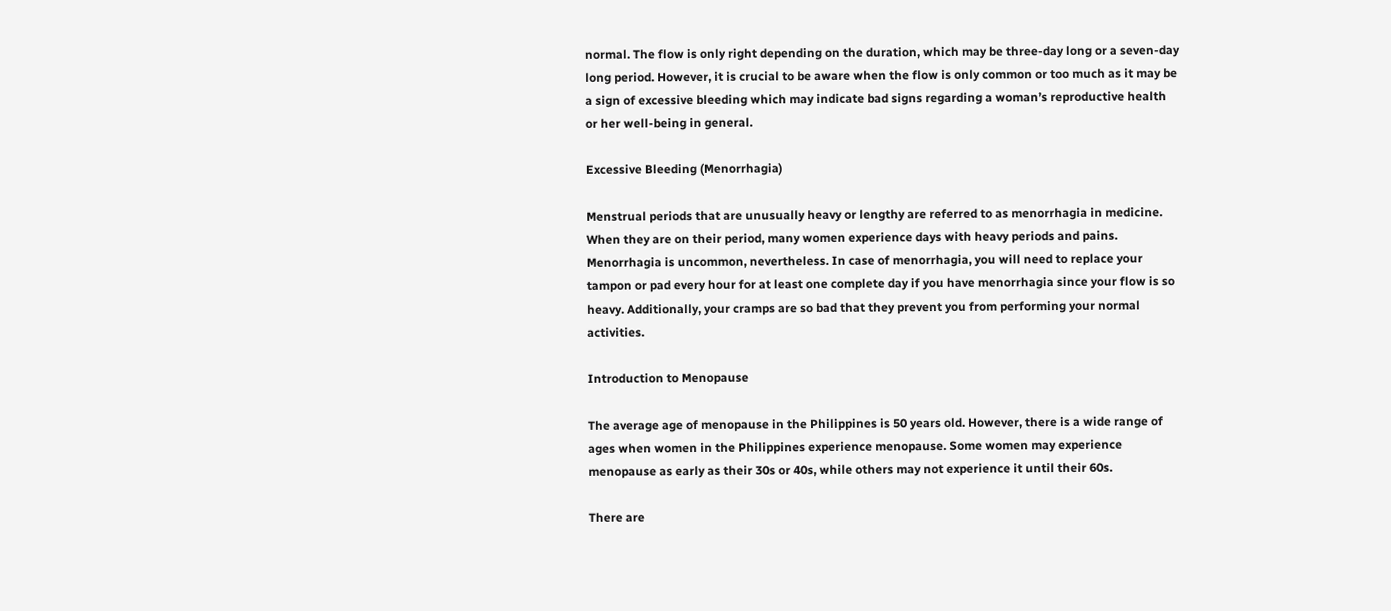normal. The flow is only right depending on the duration, which may be three-day long or a seven-day long period. However, it is crucial to be aware when the flow is only common or too much as it may be a sign of excessive bleeding which may indicate bad signs regarding a woman’s reproductive health or her well-being in general.

Excessive Bleeding (Menorrhagia)

Menstrual periods that are unusually heavy or lengthy are referred to as menorrhagia in medicine. When they are on their period, many women experience days with heavy periods and pains. Menorrhagia is uncommon, nevertheless. In case of menorrhagia, you will need to replace your tampon or pad every hour for at least one complete day if you have menorrhagia since your flow is so heavy. Additionally, your cramps are so bad that they prevent you from performing your normal activities.

Introduction to Menopause

The average age of menopause in the Philippines is 50 years old. However, there is a wide range of ages when women in the Philippines experience menopause. Some women may experience menopause as early as their 30s or 40s, while others may not experience it until their 60s.

There are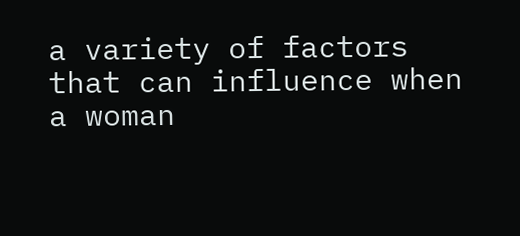a variety of factors that can influence when a woman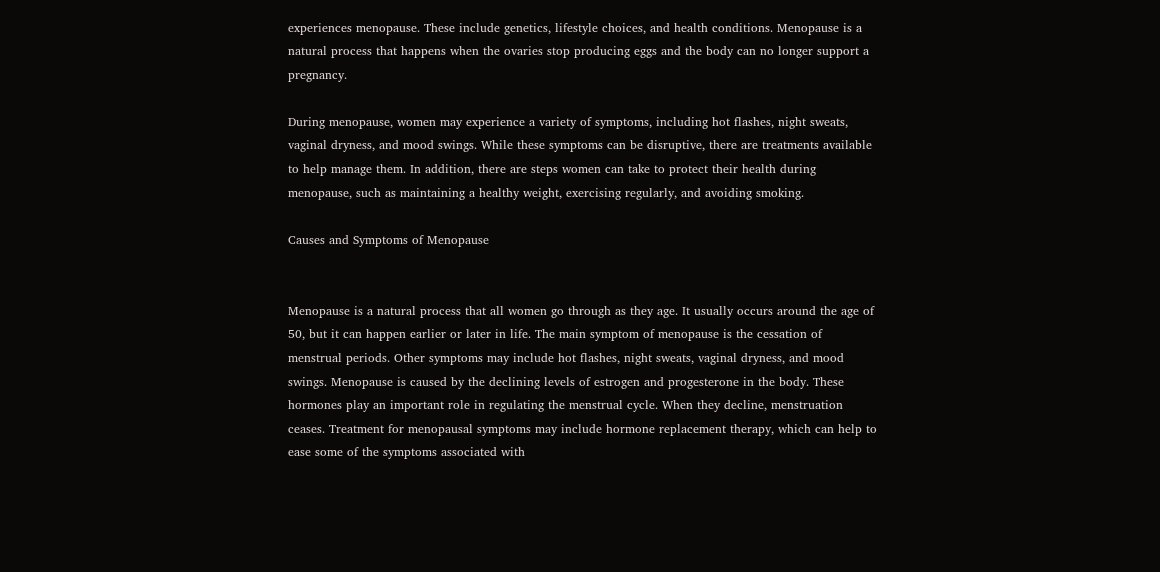experiences menopause. These include genetics, lifestyle choices, and health conditions. Menopause is a natural process that happens when the ovaries stop producing eggs and the body can no longer support a pregnancy.

During menopause, women may experience a variety of symptoms, including hot flashes, night sweats, vaginal dryness, and mood swings. While these symptoms can be disruptive, there are treatments available to help manage them. In addition, there are steps women can take to protect their health during menopause, such as maintaining a healthy weight, exercising regularly, and avoiding smoking.

Causes and Symptoms of Menopause


Menopause is a natural process that all women go through as they age. It usually occurs around the age of 50, but it can happen earlier or later in life. The main symptom of menopause is the cessation of menstrual periods. Other symptoms may include hot flashes, night sweats, vaginal dryness, and mood swings. Menopause is caused by the declining levels of estrogen and progesterone in the body. These hormones play an important role in regulating the menstrual cycle. When they decline, menstruation ceases. Treatment for menopausal symptoms may include hormone replacement therapy, which can help to ease some of the symptoms associated with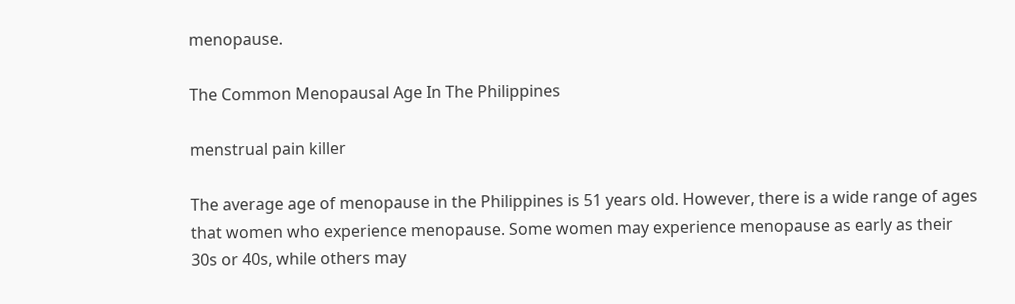menopause.

The Common Menopausal Age In The Philippines

menstrual pain killer

The average age of menopause in the Philippines is 51 years old. However, there is a wide range of ages that women who experience menopause. Some women may experience menopause as early as their 30s or 40s, while others may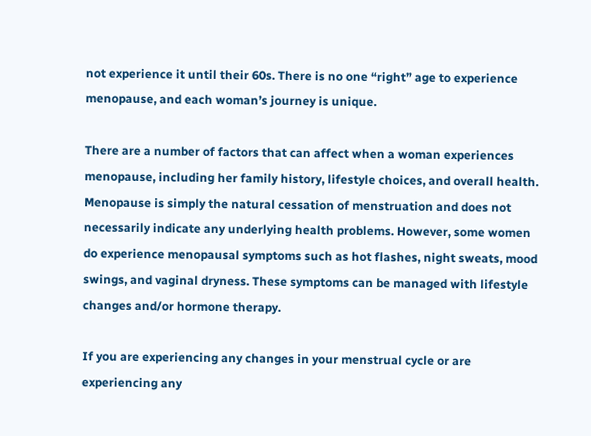not experience it until their 60s. There is no one “right” age to experience menopause, and each woman’s journey is unique.

There are a number of factors that can affect when a woman experiences menopause, including her family history, lifestyle choices, and overall health. Menopause is simply the natural cessation of menstruation and does not necessarily indicate any underlying health problems. However, some women do experience menopausal symptoms such as hot flashes, night sweats, mood swings, and vaginal dryness. These symptoms can be managed with lifestyle changes and/or hormone therapy.

If you are experiencing any changes in your menstrual cycle or are experiencing any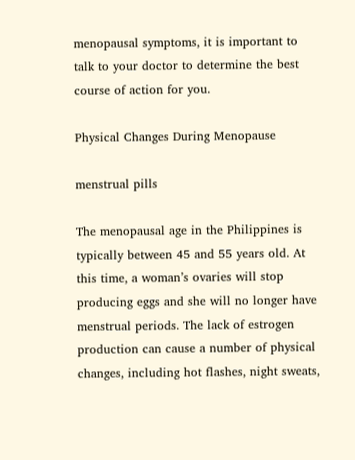menopausal symptoms, it is important to talk to your doctor to determine the best course of action for you.

Physical Changes During Menopause

menstrual pills

The menopausal age in the Philippines is typically between 45 and 55 years old. At this time, a woman’s ovaries will stop producing eggs and she will no longer have menstrual periods. The lack of estrogen production can cause a number of physical changes, including hot flashes, night sweats,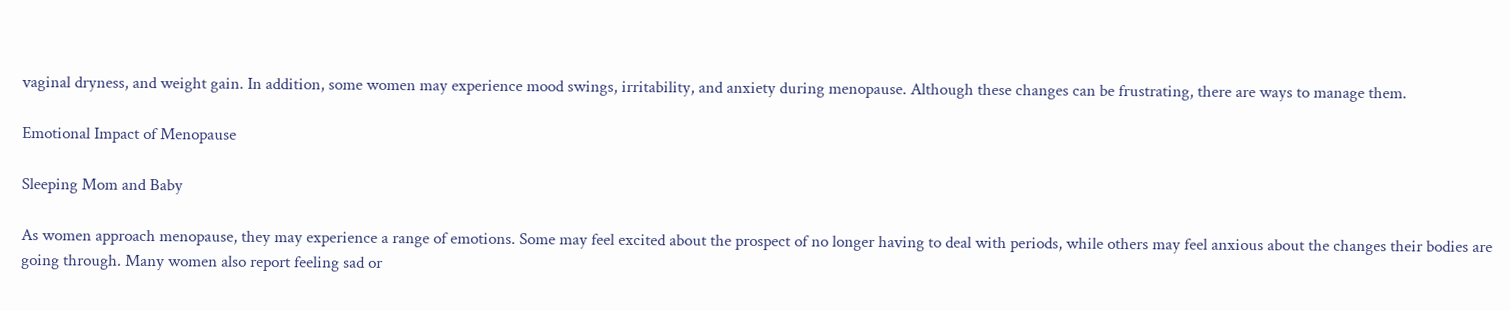vaginal dryness, and weight gain. In addition, some women may experience mood swings, irritability, and anxiety during menopause. Although these changes can be frustrating, there are ways to manage them.

Emotional Impact of Menopause

Sleeping Mom and Baby

As women approach menopause, they may experience a range of emotions. Some may feel excited about the prospect of no longer having to deal with periods, while others may feel anxious about the changes their bodies are going through. Many women also report feeling sad or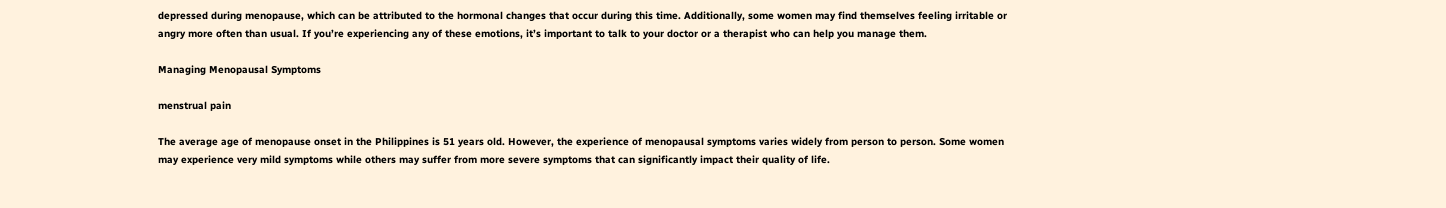depressed during menopause, which can be attributed to the hormonal changes that occur during this time. Additionally, some women may find themselves feeling irritable or angry more often than usual. If you’re experiencing any of these emotions, it’s important to talk to your doctor or a therapist who can help you manage them.

Managing Menopausal Symptoms

menstrual pain

The average age of menopause onset in the Philippines is 51 years old. However, the experience of menopausal symptoms varies widely from person to person. Some women may experience very mild symptoms while others may suffer from more severe symptoms that can significantly impact their quality of life.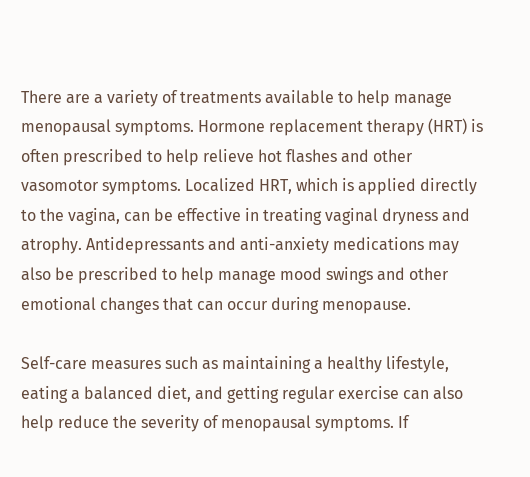There are a variety of treatments available to help manage menopausal symptoms. Hormone replacement therapy (HRT) is often prescribed to help relieve hot flashes and other vasomotor symptoms. Localized HRT, which is applied directly to the vagina, can be effective in treating vaginal dryness and atrophy. Antidepressants and anti-anxiety medications may also be prescribed to help manage mood swings and other emotional changes that can occur during menopause.

Self-care measures such as maintaining a healthy lifestyle, eating a balanced diet, and getting regular exercise can also help reduce the severity of menopausal symptoms. If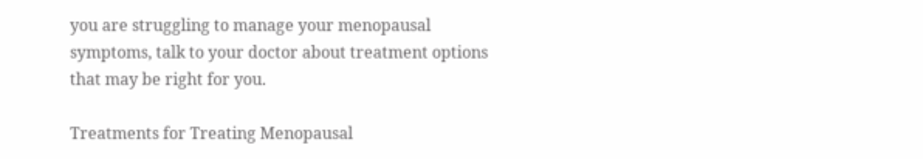you are struggling to manage your menopausal symptoms, talk to your doctor about treatment options that may be right for you.

Treatments for Treating Menopausal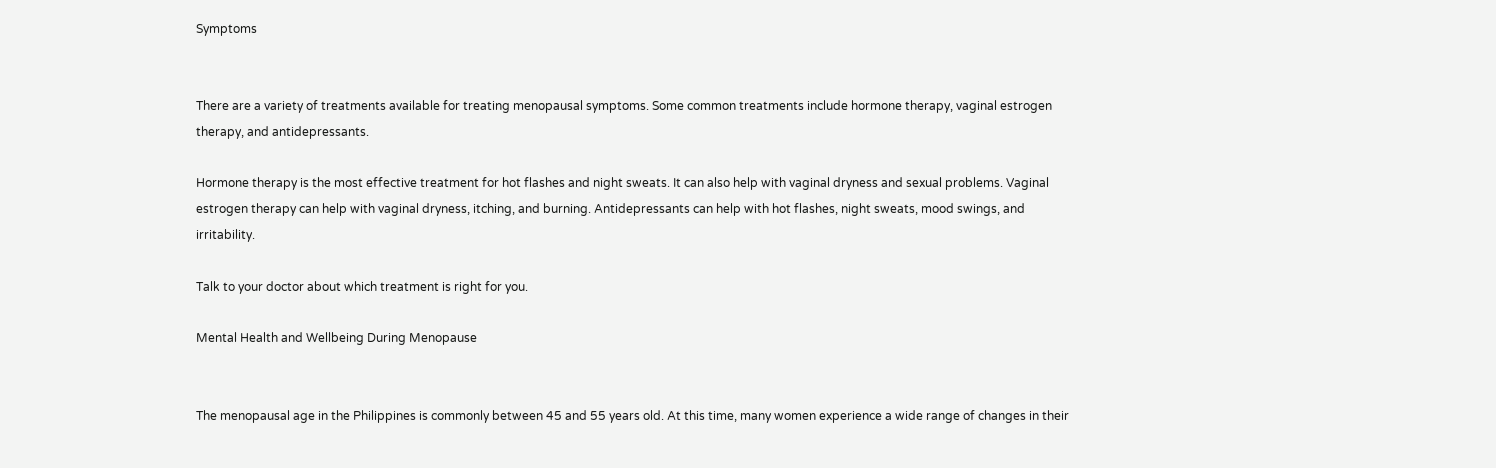Symptoms


There are a variety of treatments available for treating menopausal symptoms. Some common treatments include hormone therapy, vaginal estrogen therapy, and antidepressants.

Hormone therapy is the most effective treatment for hot flashes and night sweats. It can also help with vaginal dryness and sexual problems. Vaginal estrogen therapy can help with vaginal dryness, itching, and burning. Antidepressants can help with hot flashes, night sweats, mood swings, and irritability.

Talk to your doctor about which treatment is right for you.

Mental Health and Wellbeing During Menopause


The menopausal age in the Philippines is commonly between 45 and 55 years old. At this time, many women experience a wide range of changes in their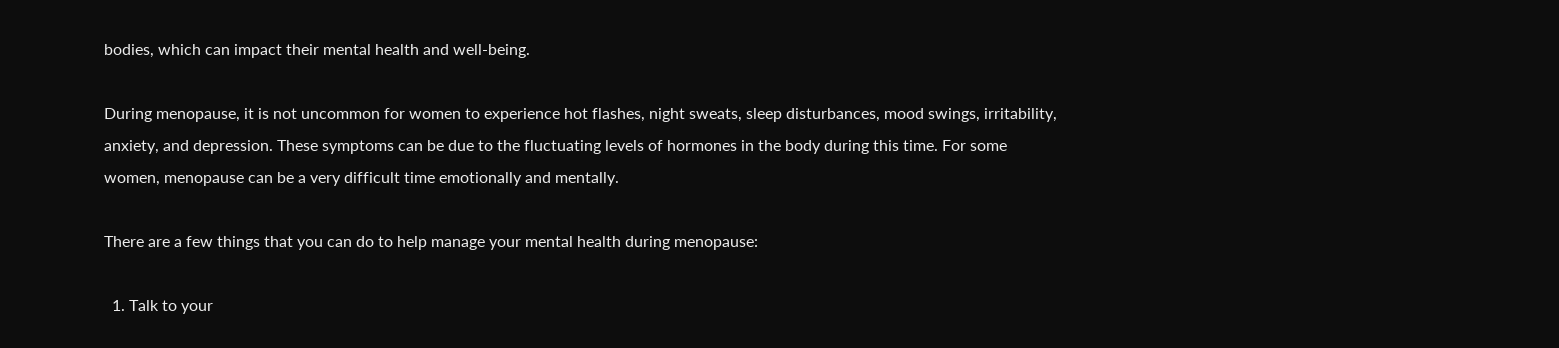bodies, which can impact their mental health and well-being.

During menopause, it is not uncommon for women to experience hot flashes, night sweats, sleep disturbances, mood swings, irritability, anxiety, and depression. These symptoms can be due to the fluctuating levels of hormones in the body during this time. For some women, menopause can be a very difficult time emotionally and mentally.

There are a few things that you can do to help manage your mental health during menopause:

  1. Talk to your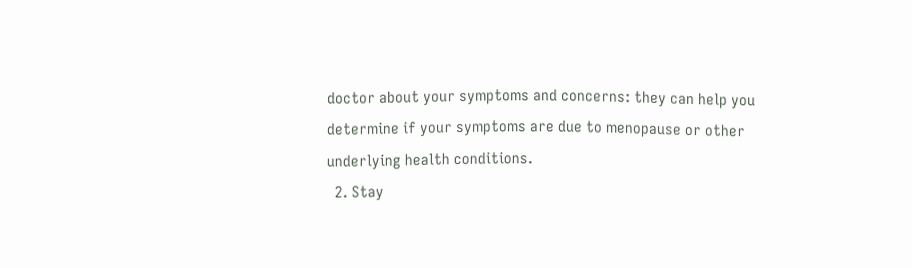doctor about your symptoms and concerns: they can help you determine if your symptoms are due to menopause or other underlying health conditions.
  2. Stay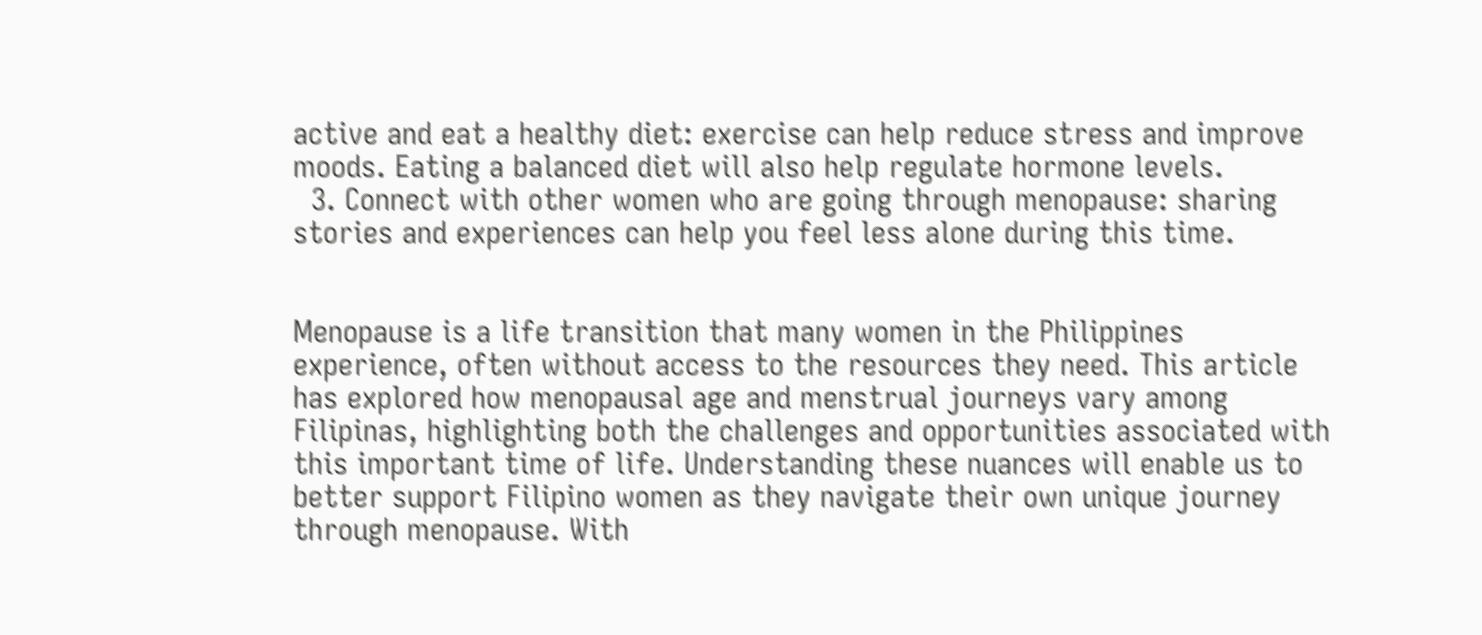active and eat a healthy diet: exercise can help reduce stress and improve moods. Eating a balanced diet will also help regulate hormone levels.
  3. Connect with other women who are going through menopause: sharing stories and experiences can help you feel less alone during this time.


Menopause is a life transition that many women in the Philippines experience, often without access to the resources they need. This article has explored how menopausal age and menstrual journeys vary among Filipinas, highlighting both the challenges and opportunities associated with this important time of life. Understanding these nuances will enable us to better support Filipino women as they navigate their own unique journey through menopause. With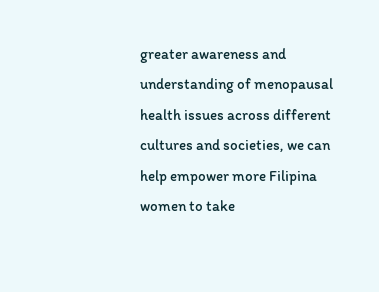greater awareness and understanding of menopausal health issues across different cultures and societies, we can help empower more Filipina women to take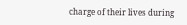charge of their lives during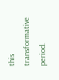this transformative period.